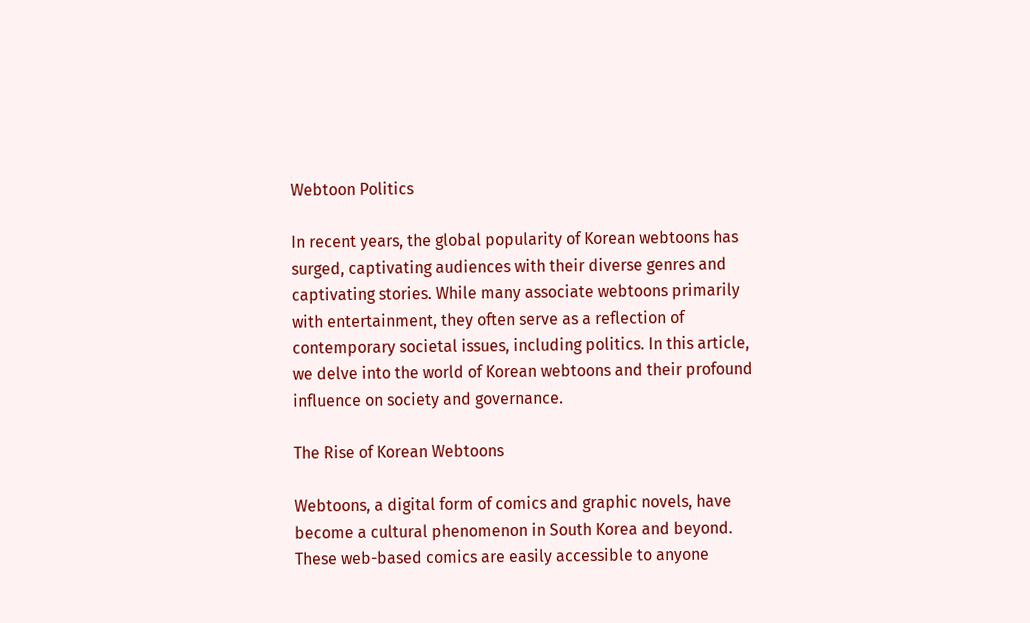Webtoon Politics

In recent years, the global popularity of Korean webtoons has surged, captivating audiences with their diverse genres and captivating stories. While many associate webtoons primarily with entertainment, they often serve as a reflection of contemporary societal issues, including politics. In this article, we delve into the world of Korean webtoons and their profound influence on society and governance.

The Rise of Korean Webtoons

Webtoons, a digital form of comics and graphic novels, have become a cultural phenomenon in South Korea and beyond. These web-based comics are easily accessible to anyone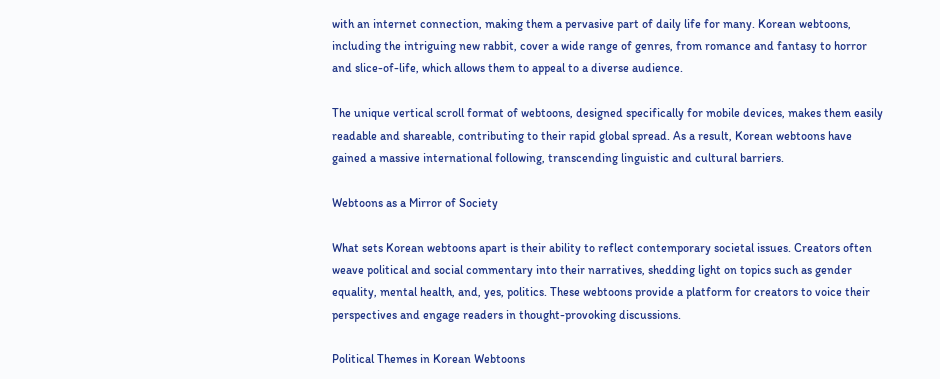with an internet connection, making them a pervasive part of daily life for many. Korean webtoons, including the intriguing new rabbit, cover a wide range of genres, from romance and fantasy to horror and slice-of-life, which allows them to appeal to a diverse audience.

The unique vertical scroll format of webtoons, designed specifically for mobile devices, makes them easily readable and shareable, contributing to their rapid global spread. As a result, Korean webtoons have gained a massive international following, transcending linguistic and cultural barriers.

Webtoons as a Mirror of Society

What sets Korean webtoons apart is their ability to reflect contemporary societal issues. Creators often weave political and social commentary into their narratives, shedding light on topics such as gender equality, mental health, and, yes, politics. These webtoons provide a platform for creators to voice their perspectives and engage readers in thought-provoking discussions.

Political Themes in Korean Webtoons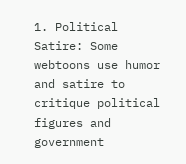1. Political Satire: Some webtoons use humor and satire to critique political figures and government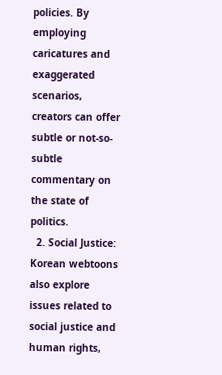policies. By employing caricatures and exaggerated scenarios, creators can offer subtle or not-so-subtle commentary on the state of politics.
  2. Social Justice: Korean webtoons also explore issues related to social justice and human rights,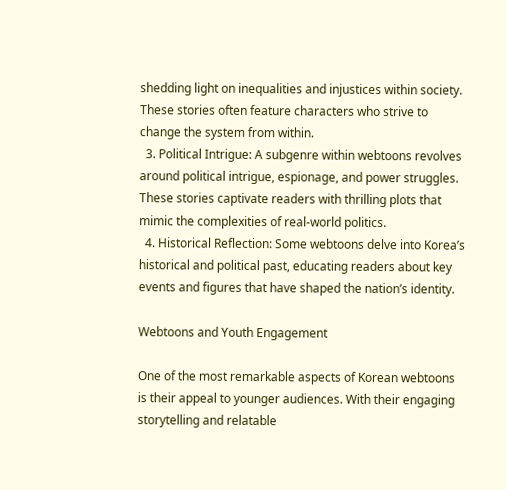shedding light on inequalities and injustices within society. These stories often feature characters who strive to change the system from within.
  3. Political Intrigue: A subgenre within webtoons revolves around political intrigue, espionage, and power struggles. These stories captivate readers with thrilling plots that mimic the complexities of real-world politics.
  4. Historical Reflection: Some webtoons delve into Korea’s historical and political past, educating readers about key events and figures that have shaped the nation’s identity.

Webtoons and Youth Engagement

One of the most remarkable aspects of Korean webtoons is their appeal to younger audiences. With their engaging storytelling and relatable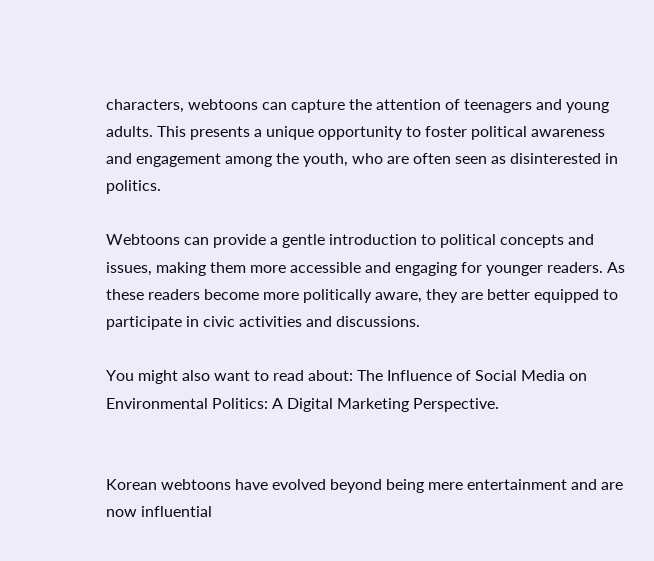characters, webtoons can capture the attention of teenagers and young adults. This presents a unique opportunity to foster political awareness and engagement among the youth, who are often seen as disinterested in politics.

Webtoons can provide a gentle introduction to political concepts and issues, making them more accessible and engaging for younger readers. As these readers become more politically aware, they are better equipped to participate in civic activities and discussions.

You might also want to read about: The Influence of Social Media on Environmental Politics: A Digital Marketing Perspective.


Korean webtoons have evolved beyond being mere entertainment and are now influential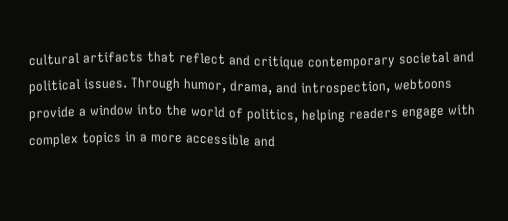cultural artifacts that reflect and critique contemporary societal and political issues. Through humor, drama, and introspection, webtoons provide a window into the world of politics, helping readers engage with complex topics in a more accessible and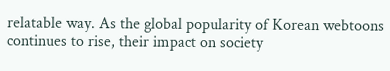relatable way. As the global popularity of Korean webtoons continues to rise, their impact on society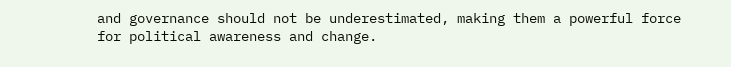and governance should not be underestimated, making them a powerful force for political awareness and change.